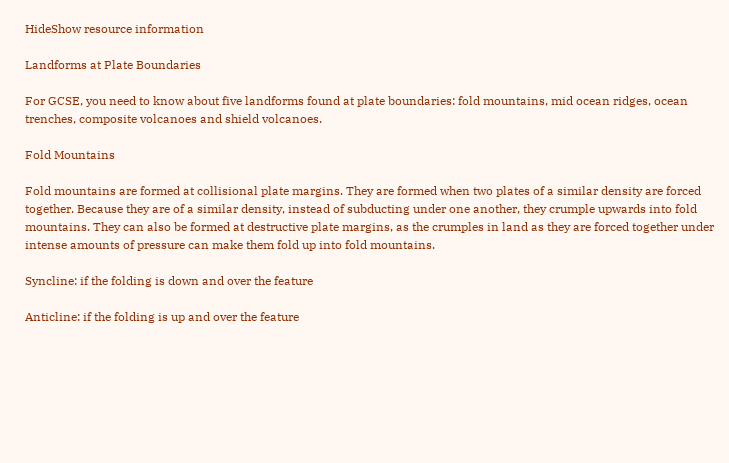HideShow resource information

Landforms at Plate Boundaries

For GCSE, you need to know about five landforms found at plate boundaries: fold mountains, mid ocean ridges, ocean trenches, composite volcanoes and shield volcanoes.

Fold Mountains

Fold mountains are formed at collisional plate margins. They are formed when two plates of a similar density are forced together. Because they are of a similar density, instead of subducting under one another, they crumple upwards into fold mountains. They can also be formed at destructive plate margins, as the crumples in land as they are forced together under intense amounts of pressure can make them fold up into fold mountains.

Syncline: if the folding is down and over the feature

Anticline: if the folding is up and over the feature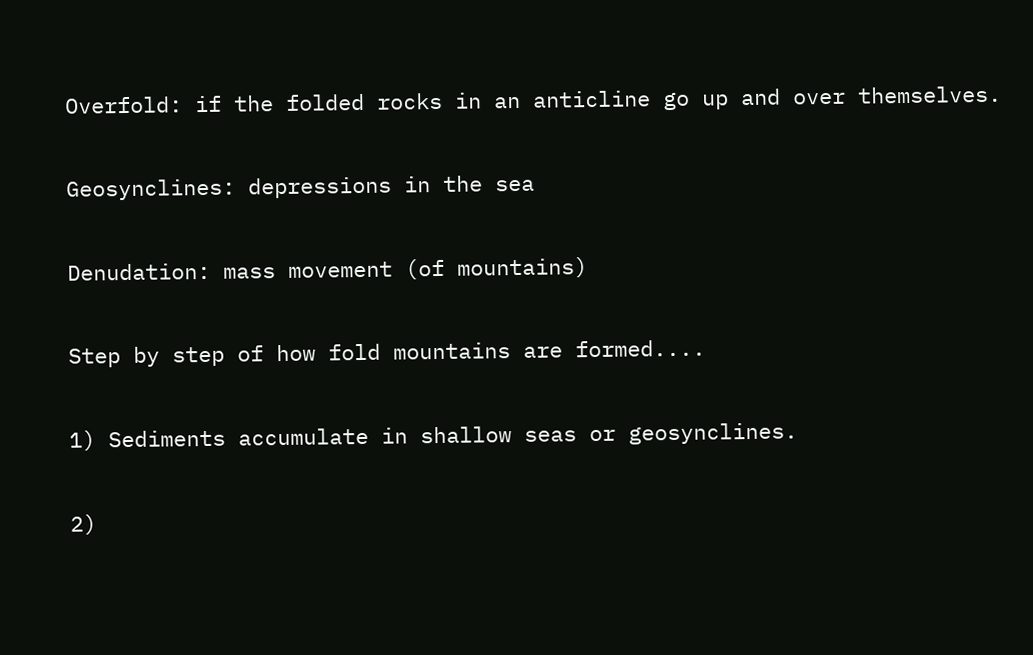Overfold: if the folded rocks in an anticline go up and over themselves.

Geosynclines: depressions in the sea

Denudation: mass movement (of mountains)

Step by step of how fold mountains are formed....

1) Sediments accumulate in shallow seas or geosynclines.

2)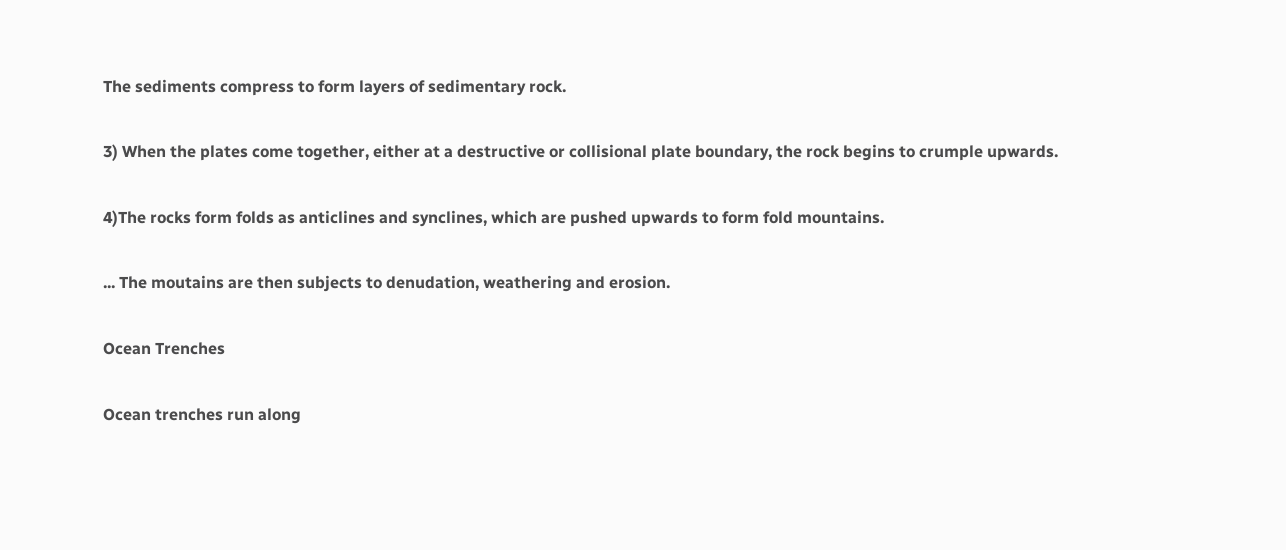The sediments compress to form layers of sedimentary rock.

3) When the plates come together, either at a destructive or collisional plate boundary, the rock begins to crumple upwards.

4)The rocks form folds as anticlines and synclines, which are pushed upwards to form fold mountains.

... The moutains are then subjects to denudation, weathering and erosion.

Ocean Trenches

Ocean trenches run along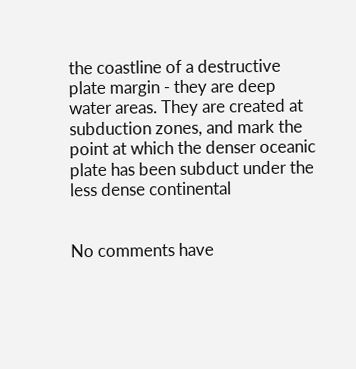the coastline of a destructive plate margin - they are deep water areas. They are created at subduction zones, and mark the point at which the denser oceanic plate has been subduct under the less dense continental


No comments have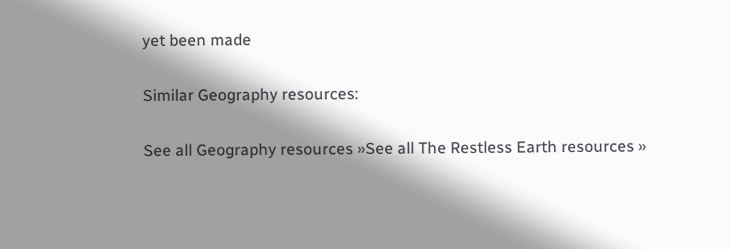yet been made

Similar Geography resources:

See all Geography resources »See all The Restless Earth resources »